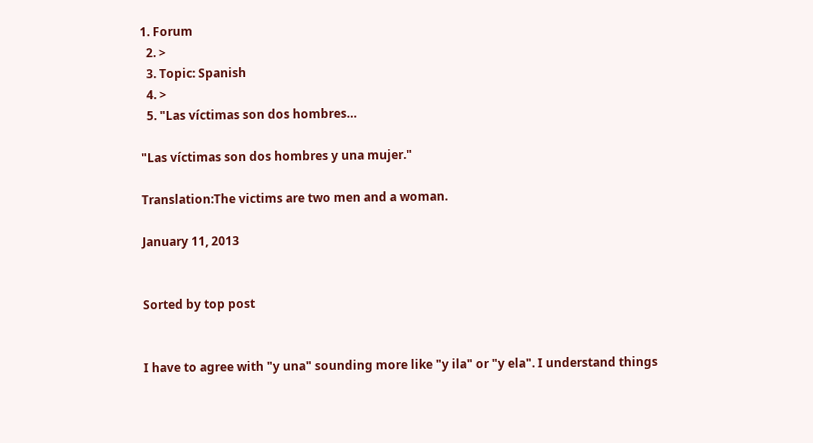1. Forum
  2. >
  3. Topic: Spanish
  4. >
  5. "Las víctimas son dos hombres…

"Las víctimas son dos hombres y una mujer."

Translation:The victims are two men and a woman.

January 11, 2013


Sorted by top post


I have to agree with "y una" sounding more like "y ila" or "y ela". I understand things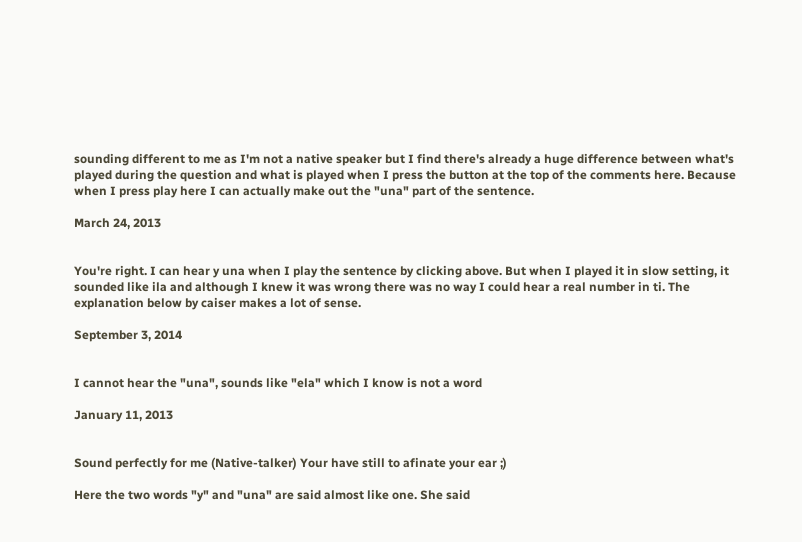sounding different to me as I'm not a native speaker but I find there's already a huge difference between what's played during the question and what is played when I press the button at the top of the comments here. Because when I press play here I can actually make out the "una" part of the sentence.

March 24, 2013


You're right. I can hear y una when I play the sentence by clicking above. But when I played it in slow setting, it sounded like ila and although I knew it was wrong there was no way I could hear a real number in ti. The explanation below by caiser makes a lot of sense.

September 3, 2014


I cannot hear the "una", sounds like "ela" which I know is not a word

January 11, 2013


Sound perfectly for me (Native-talker) Your have still to afinate your ear ;)

Here the two words "y" and "una" are said almost like one. She said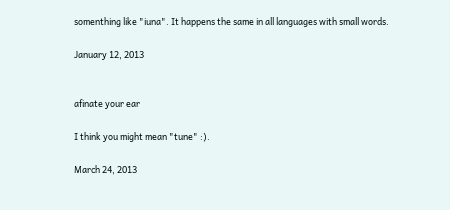somenthing like "iuna". It happens the same in all languages with small words.

January 12, 2013


afinate your ear

I think you might mean "tune" :).

March 24, 2013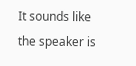It sounds like the speaker is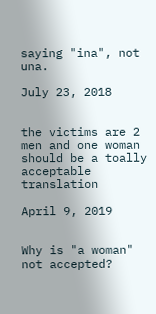saying "ina", not una.

July 23, 2018


the victims are 2 men and one woman should be a toally acceptable translation

April 9, 2019


Why is "a woman" not accepted?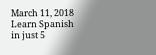March 11, 2018
Learn Spanish in just 5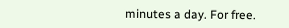minutes a day. For free.